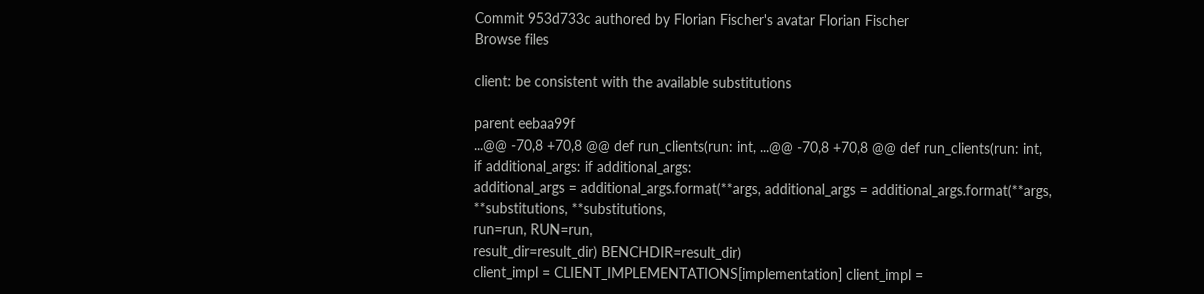Commit 953d733c authored by Florian Fischer's avatar Florian Fischer
Browse files

client: be consistent with the available substitutions

parent eebaa99f
...@@ -70,8 +70,8 @@ def run_clients(run: int, ...@@ -70,8 +70,8 @@ def run_clients(run: int,
if additional_args: if additional_args:
additional_args = additional_args.format(**args, additional_args = additional_args.format(**args,
**substitutions, **substitutions,
run=run, RUN=run,
result_dir=result_dir) BENCHDIR=result_dir)
client_impl = CLIENT_IMPLEMENTATIONS[implementation] client_impl =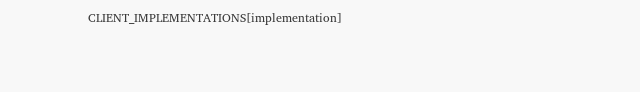CLIENT_IMPLEMENTATIONS[implementation]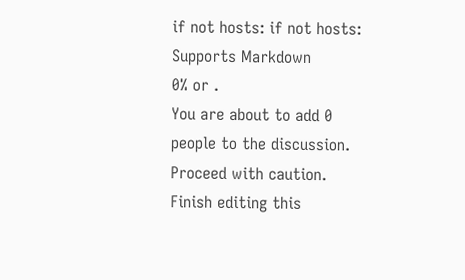if not hosts: if not hosts:
Supports Markdown
0% or .
You are about to add 0 people to the discussion. Proceed with caution.
Finish editing this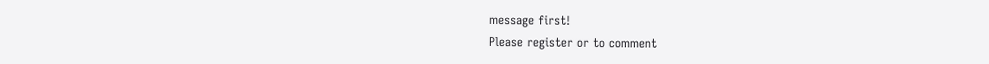message first!
Please register or to comment